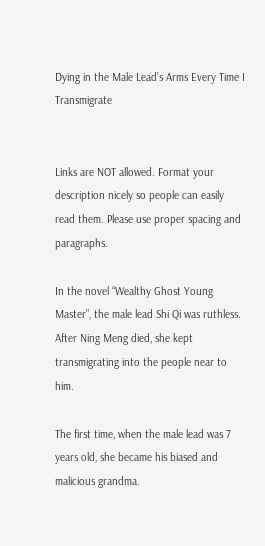Dying in the Male Lead’s Arms Every Time I Transmigrate


Links are NOT allowed. Format your description nicely so people can easily read them. Please use proper spacing and paragraphs.

In the novel “Wealthy Ghost Young Master”, the male lead Shi Qi was ruthless. After Ning Meng died, she kept transmigrating into the people near to him.

The first time, when the male lead was 7 years old, she became his biased and malicious grandma.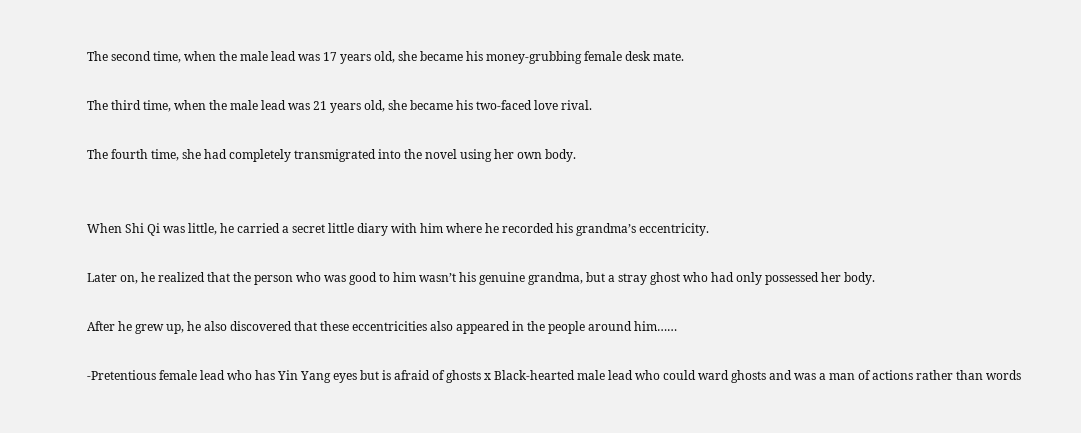The second time, when the male lead was 17 years old, she became his money-grubbing female desk mate.

The third time, when the male lead was 21 years old, she became his two-faced love rival.

The fourth time, she had completely transmigrated into the novel using her own body.


When Shi Qi was little, he carried a secret little diary with him where he recorded his grandma’s eccentricity.

Later on, he realized that the person who was good to him wasn’t his genuine grandma, but a stray ghost who had only possessed her body.

After he grew up, he also discovered that these eccentricities also appeared in the people around him……

-Pretentious female lead who has Yin Yang eyes but is afraid of ghosts x Black-hearted male lead who could ward ghosts and was a man of actions rather than words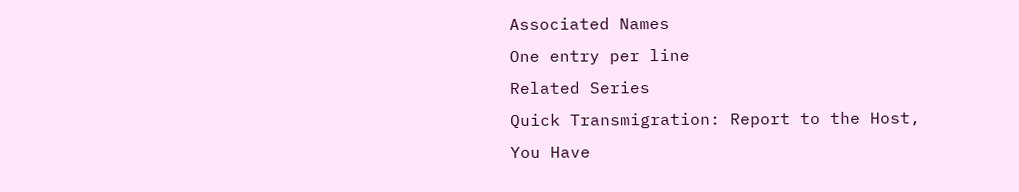Associated Names
One entry per line
Related Series
Quick Transmigration: Report to the Host, You Have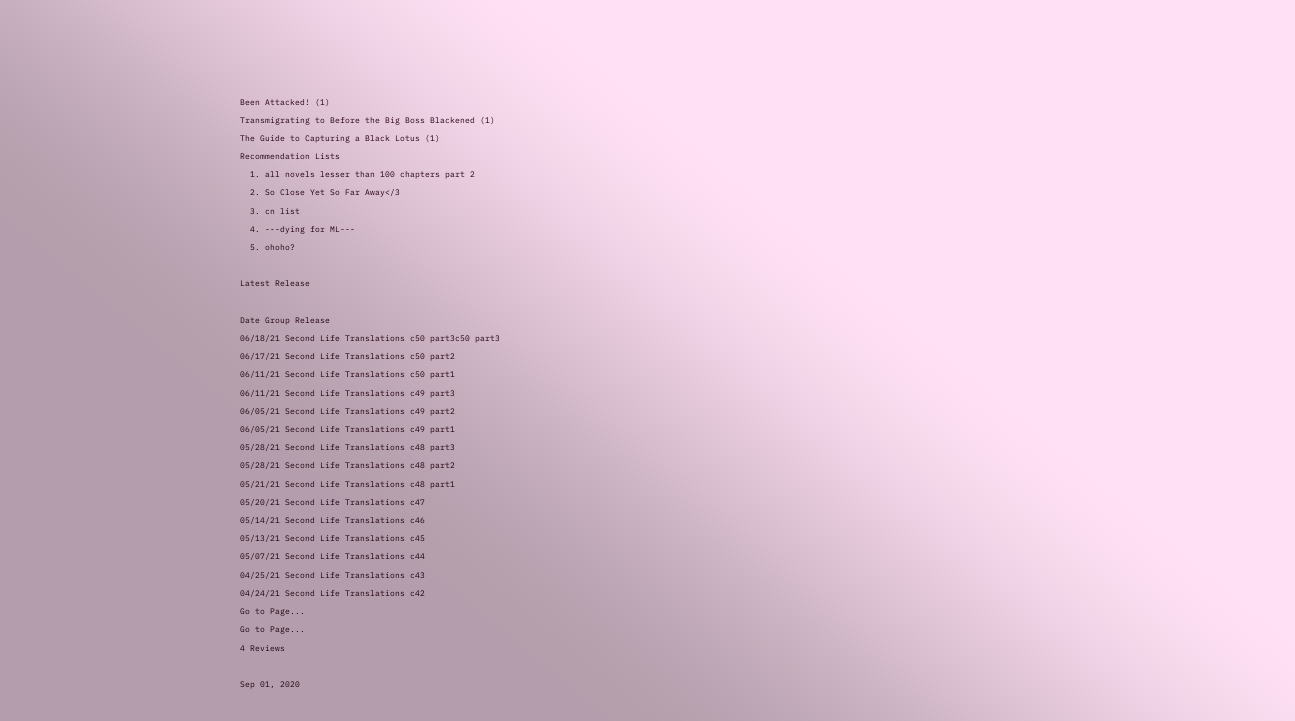Been Attacked! (1)
Transmigrating to Before the Big Boss Blackened (1)
The Guide to Capturing a Black Lotus (1)
Recommendation Lists
  1. all novels lesser than 100 chapters part 2
  2. So Close Yet So Far Away</3
  3. cn list
  4. ---dying for ML---
  5. ohoho?

Latest Release

Date Group Release
06/18/21 Second Life Translations c50 part3c50 part3
06/17/21 Second Life Translations c50 part2
06/11/21 Second Life Translations c50 part1
06/11/21 Second Life Translations c49 part3
06/05/21 Second Life Translations c49 part2
06/05/21 Second Life Translations c49 part1
05/28/21 Second Life Translations c48 part3
05/28/21 Second Life Translations c48 part2
05/21/21 Second Life Translations c48 part1
05/20/21 Second Life Translations c47
05/14/21 Second Life Translations c46
05/13/21 Second Life Translations c45
05/07/21 Second Life Translations c44
04/25/21 Second Life Translations c43
04/24/21 Second Life Translations c42
Go to Page...
Go to Page...
4 Reviews

Sep 01, 2020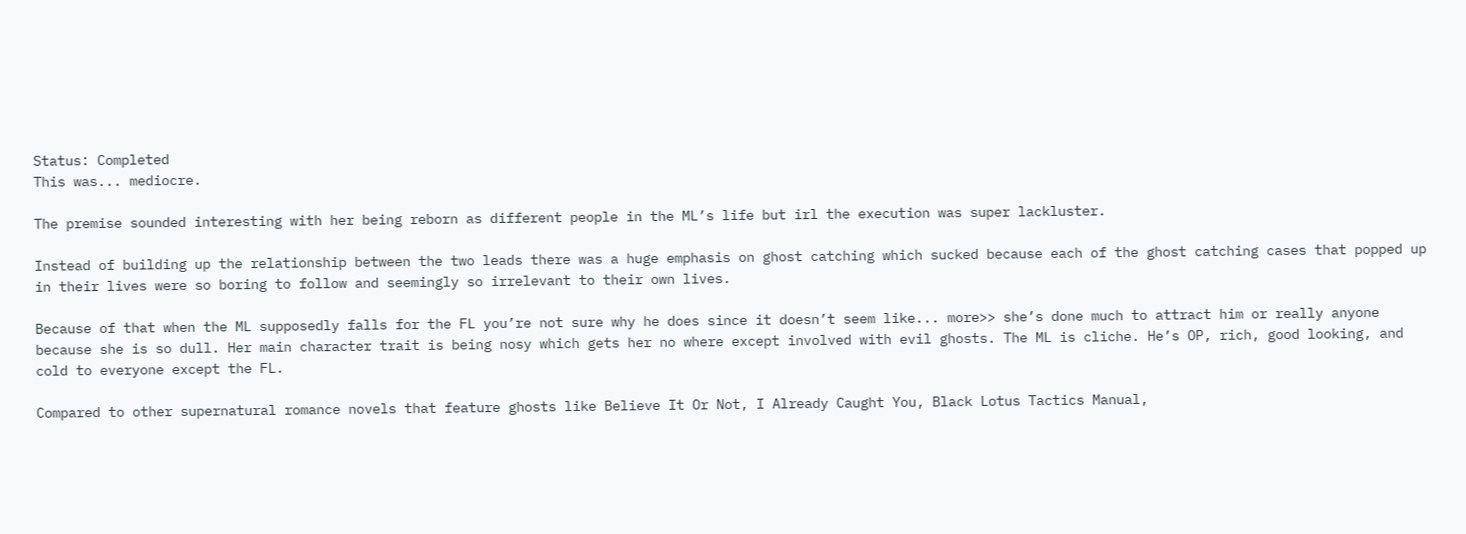Status: Completed
This was... mediocre.

The premise sounded interesting with her being reborn as different people in the ML’s life but irl the execution was super lackluster.

Instead of building up the relationship between the two leads there was a huge emphasis on ghost catching which sucked because each of the ghost catching cases that popped up in their lives were so boring to follow and seemingly so irrelevant to their own lives.

Because of that when the ML supposedly falls for the FL you’re not sure why he does since it doesn’t seem like... more>> she’s done much to attract him or really anyone because she is so dull. Her main character trait is being nosy which gets her no where except involved with evil ghosts. The ML is cliche. He’s OP, rich, good looking, and cold to everyone except the FL.

Compared to other supernatural romance novels that feature ghosts like Believe It Or Not, I Already Caught You, Black Lotus Tactics Manual,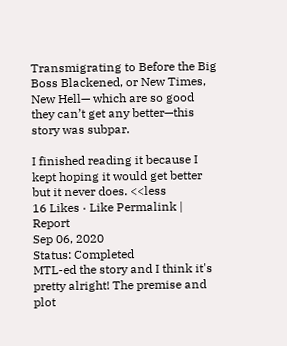Transmigrating to Before the Big Boss Blackened, or New Times, New Hell— which are so good they can’t get any better—this story was subpar.

I finished reading it because I kept hoping it would get better but it never does. <<less
16 Likes · Like Permalink | Report
Sep 06, 2020
Status: Completed
MTL-ed the story and I think it's pretty alright! The premise and plot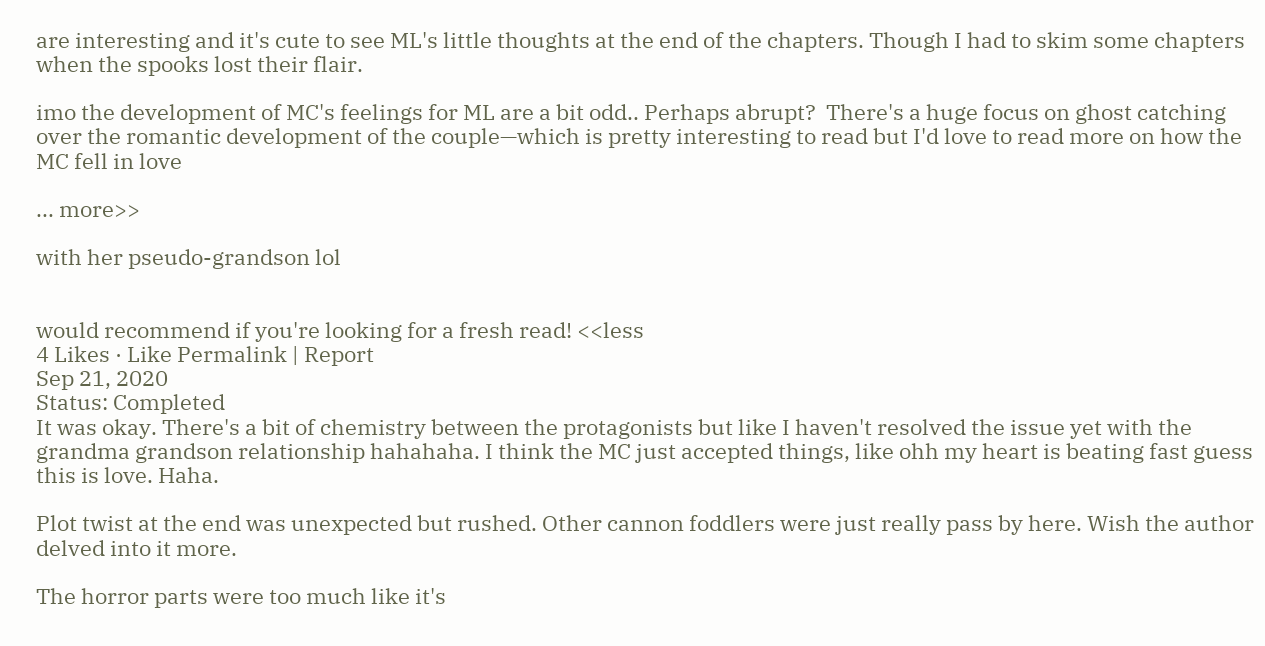are interesting and it's cute to see ML's little thoughts at the end of the chapters. Though I had to skim some chapters when the spooks lost their flair.

imo the development of MC's feelings for ML are a bit odd.. Perhaps abrupt?  There's a huge focus on ghost catching over the romantic development of the couple—which is pretty interesting to read but I'd love to read more on how the MC fell in love

... more>>

with her pseudo-grandson lol


would recommend if you're looking for a fresh read! <<less
4 Likes · Like Permalink | Report
Sep 21, 2020
Status: Completed
It was okay. There's a bit of chemistry between the protagonists but like I haven't resolved the issue yet with the grandma grandson relationship hahahaha. I think the MC just accepted things, like ohh my heart is beating fast guess this is love. Haha.

Plot twist at the end was unexpected but rushed. Other cannon foddlers were just really pass by here. Wish the author delved into it more.

The horror parts were too much like it's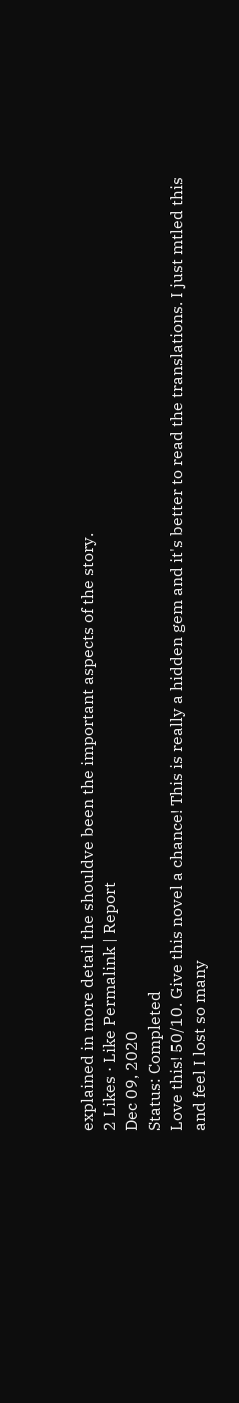explained in more detail the shouldve been the important aspects of the story.
2 Likes · Like Permalink | Report
Dec 09, 2020
Status: Completed
Love this! 50/10. Give this novel a chance! This is really a hidden gem and it's better to read the translations. I just mtled this and feel I lost so many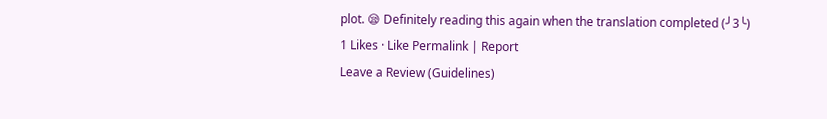plot. 😪 Definitely reading this again when the translation completed (╯3╰)
1 Likes · Like Permalink | Report
Leave a Review (Guidelines)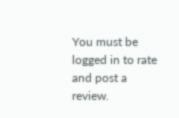You must be logged in to rate and post a review.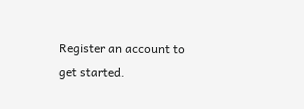Register an account to get started.